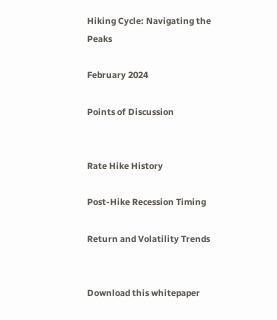Hiking Cycle: Navigating the Peaks

February 2024

Points of Discussion


Rate Hike History

Post-Hike Recession Timing

Return and Volatility Trends


Download this whitepaper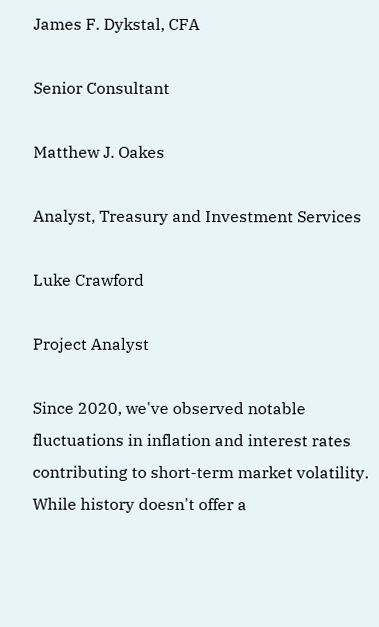James F. Dykstal, CFA

Senior Consultant

Matthew J. Oakes

Analyst, Treasury and Investment Services

Luke Crawford

Project Analyst

Since 2020, we've observed notable fluctuations in inflation and interest rates contributing to short-term market volatility. While history doesn't offer a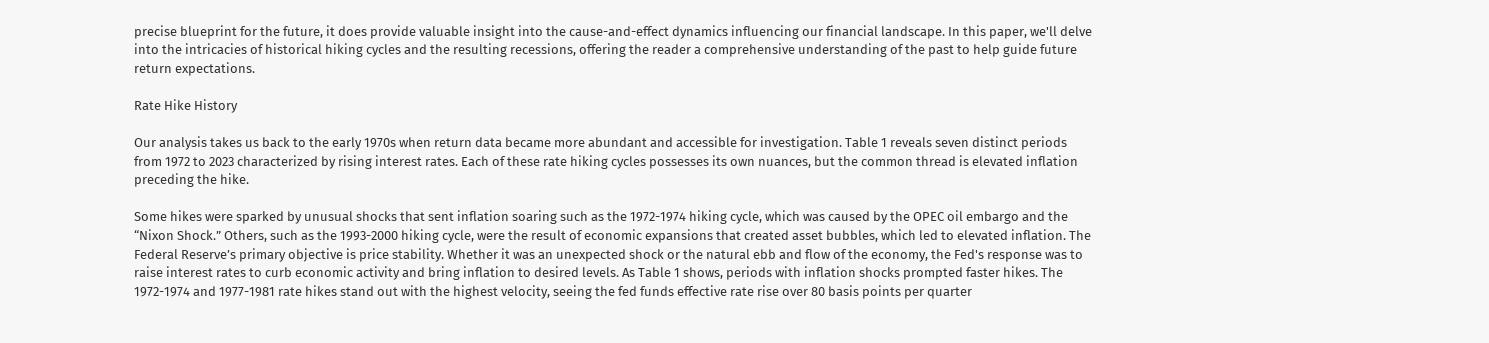precise blueprint for the future, it does provide valuable insight into the cause-and-effect dynamics influencing our financial landscape. In this paper, we'll delve into the intricacies of historical hiking cycles and the resulting recessions, offering the reader a comprehensive understanding of the past to help guide future return expectations.

Rate Hike History

Our analysis takes us back to the early 1970s when return data became more abundant and accessible for investigation. Table 1 reveals seven distinct periods from 1972 to 2023 characterized by rising interest rates. Each of these rate hiking cycles possesses its own nuances, but the common thread is elevated inflation preceding the hike.

Some hikes were sparked by unusual shocks that sent inflation soaring such as the 1972-1974 hiking cycle, which was caused by the OPEC oil embargo and the “Nixon Shock.” Others, such as the 1993-2000 hiking cycle, were the result of economic expansions that created asset bubbles, which led to elevated inflation. The Federal Reserve’s primary objective is price stability. Whether it was an unexpected shock or the natural ebb and flow of the economy, the Fed's response was to raise interest rates to curb economic activity and bring inflation to desired levels. As Table 1 shows, periods with inflation shocks prompted faster hikes. The 1972-1974 and 1977-1981 rate hikes stand out with the highest velocity, seeing the fed funds effective rate rise over 80 basis points per quarter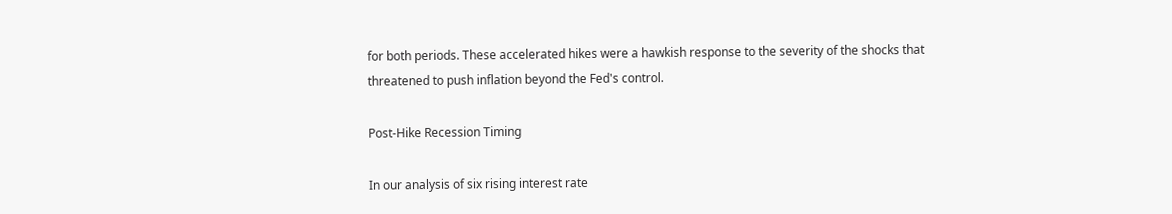for both periods. These accelerated hikes were a hawkish response to the severity of the shocks that threatened to push inflation beyond the Fed's control.

Post-Hike Recession Timing

In our analysis of six rising interest rate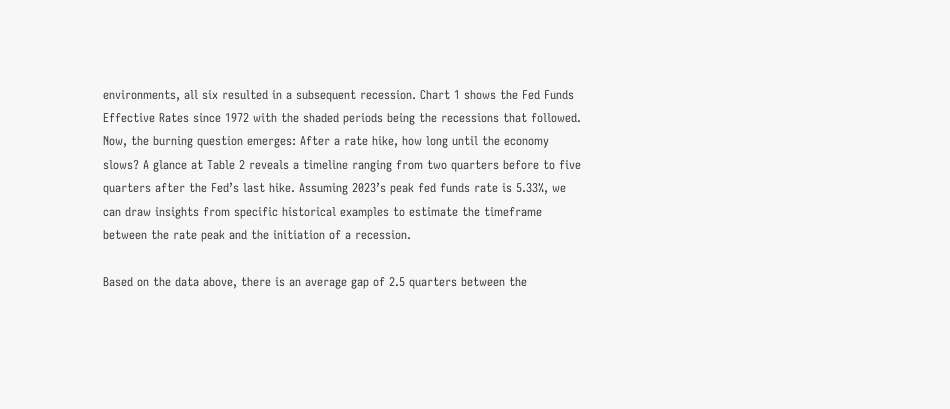environments, all six resulted in a subsequent recession. Chart 1 shows the Fed Funds Effective Rates since 1972 with the shaded periods being the recessions that followed. Now, the burning question emerges: After a rate hike, how long until the economy slows? A glance at Table 2 reveals a timeline ranging from two quarters before to five quarters after the Fed’s last hike. Assuming 2023’s peak fed funds rate is 5.33%, we can draw insights from specific historical examples to estimate the timeframe between the rate peak and the initiation of a recession.

Based on the data above, there is an average gap of 2.5 quarters between the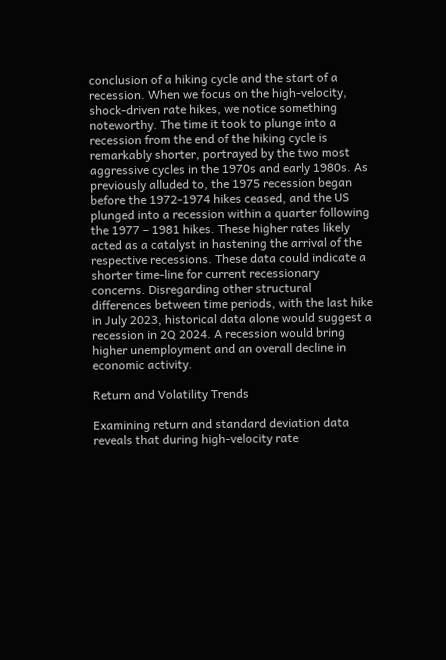conclusion of a hiking cycle and the start of a recession. When we focus on the high-velocity, shock-driven rate hikes, we notice something noteworthy. The time it took to plunge into a recession from the end of the hiking cycle is remarkably shorter, portrayed by the two most aggressive cycles in the 1970s and early 1980s. As previously alluded to, the 1975 recession began before the 1972-1974 hikes ceased, and the US plunged into a recession within a quarter following the 1977 – 1981 hikes. These higher rates likely acted as a catalyst in hastening the arrival of the respective recessions. These data could indicate a shorter time-line for current recessionary concerns. Disregarding other structural differences between time periods, with the last hike in July 2023, historical data alone would suggest a recession in 2Q 2024. A recession would bring higher unemployment and an overall decline in economic activity.

Return and Volatility Trends

Examining return and standard deviation data reveals that during high-velocity rate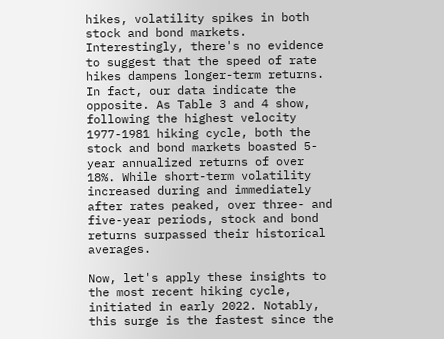hikes, volatility spikes in both stock and bond markets. Interestingly, there's no evidence to suggest that the speed of rate hikes dampens longer-term returns. In fact, our data indicate the opposite. As Table 3 and 4 show, following the highest velocity 1977-1981 hiking cycle, both the stock and bond markets boasted 5-year annualized returns of over 18%. While short-term volatility increased during and immediately after rates peaked, over three- and five-year periods, stock and bond returns surpassed their historical averages.

Now, let's apply these insights to the most recent hiking cycle, initiated in early 2022. Notably, this surge is the fastest since the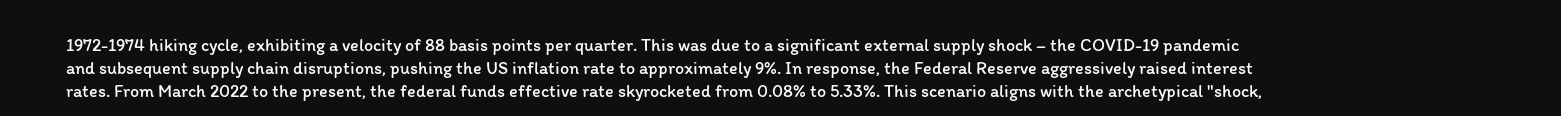1972-1974 hiking cycle, exhibiting a velocity of 88 basis points per quarter. This was due to a significant external supply shock – the COVID-19 pandemic and subsequent supply chain disruptions, pushing the US inflation rate to approximately 9%. In response, the Federal Reserve aggressively raised interest rates. From March 2022 to the present, the federal funds effective rate skyrocketed from 0.08% to 5.33%. This scenario aligns with the archetypical "shock,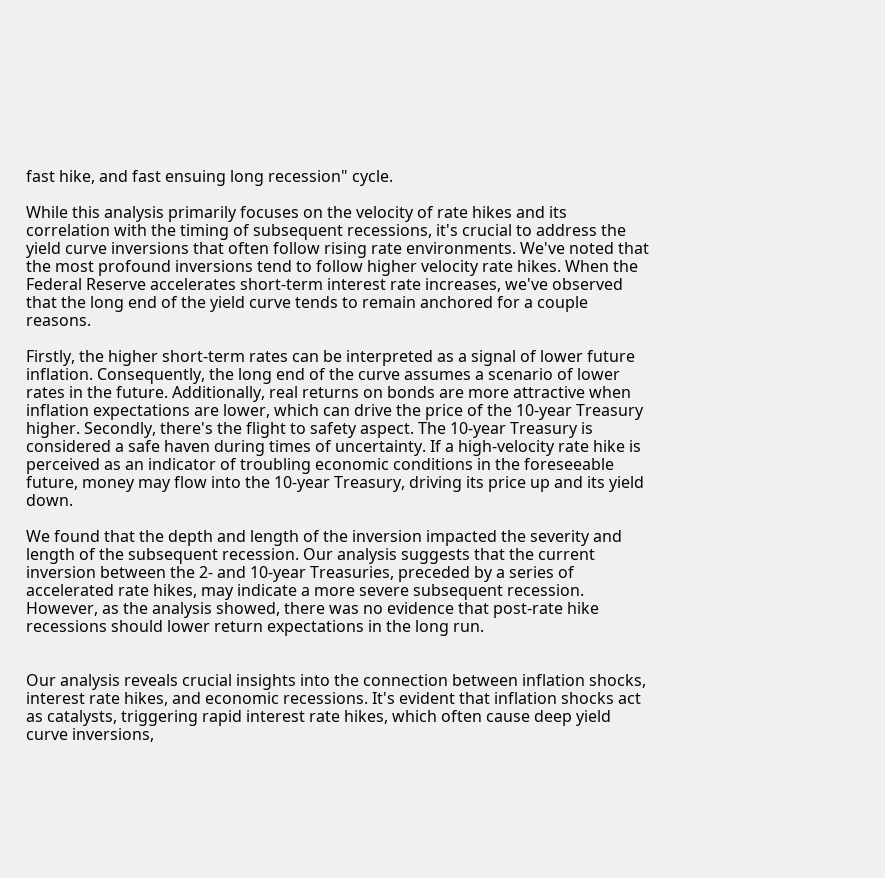fast hike, and fast ensuing long recession" cycle.

While this analysis primarily focuses on the velocity of rate hikes and its correlation with the timing of subsequent recessions, it's crucial to address the yield curve inversions that often follow rising rate environments. We've noted that the most profound inversions tend to follow higher velocity rate hikes. When the Federal Reserve accelerates short-term interest rate increases, we've observed that the long end of the yield curve tends to remain anchored for a couple reasons.

Firstly, the higher short-term rates can be interpreted as a signal of lower future inflation. Consequently, the long end of the curve assumes a scenario of lower rates in the future. Additionally, real returns on bonds are more attractive when inflation expectations are lower, which can drive the price of the 10-year Treasury higher. Secondly, there's the flight to safety aspect. The 10-year Treasury is considered a safe haven during times of uncertainty. If a high-velocity rate hike is perceived as an indicator of troubling economic conditions in the foreseeable future, money may flow into the 10-year Treasury, driving its price up and its yield down.

We found that the depth and length of the inversion impacted the severity and length of the subsequent recession. Our analysis suggests that the current inversion between the 2- and 10-year Treasuries, preceded by a series of accelerated rate hikes, may indicate a more severe subsequent recession. However, as the analysis showed, there was no evidence that post-rate hike recessions should lower return expectations in the long run.


Our analysis reveals crucial insights into the connection between inflation shocks, interest rate hikes, and economic recessions. It's evident that inflation shocks act as catalysts, triggering rapid interest rate hikes, which often cause deep yield curve inversions,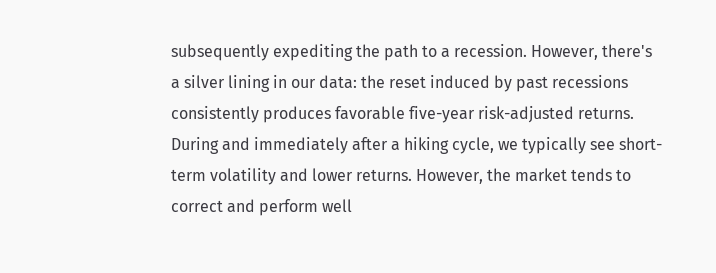subsequently expediting the path to a recession. However, there's a silver lining in our data: the reset induced by past recessions consistently produces favorable five-year risk-adjusted returns.
During and immediately after a hiking cycle, we typically see short-term volatility and lower returns. However, the market tends to correct and perform well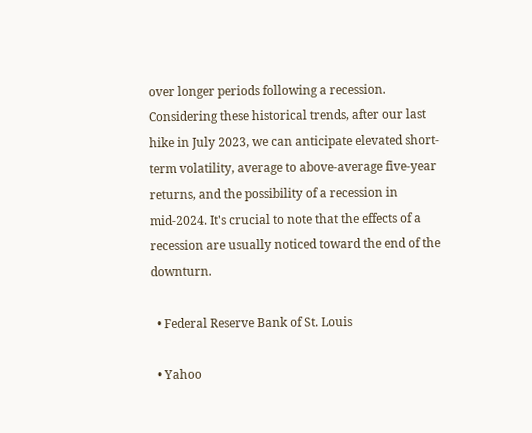over longer periods following a recession. Considering these historical trends, after our last hike in July 2023, we can anticipate elevated short-term volatility, average to above-average five-year returns, and the possibility of a recession in mid-2024. It's crucial to note that the effects of a recession are usually noticed toward the end of the downturn.

  • Federal Reserve Bank of St. Louis

  • Yahoo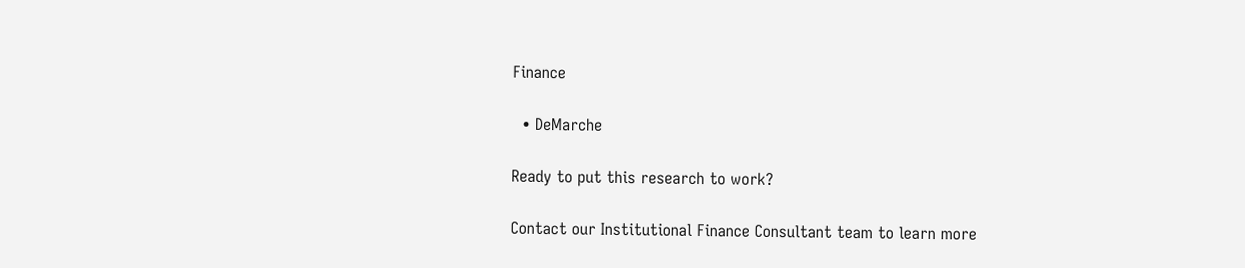Finance

  • DeMarche

Ready to put this research to work?

Contact our Institutional Finance Consultant team to learn more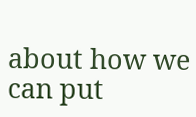about how we can put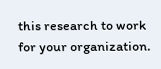this research to work for your organization.